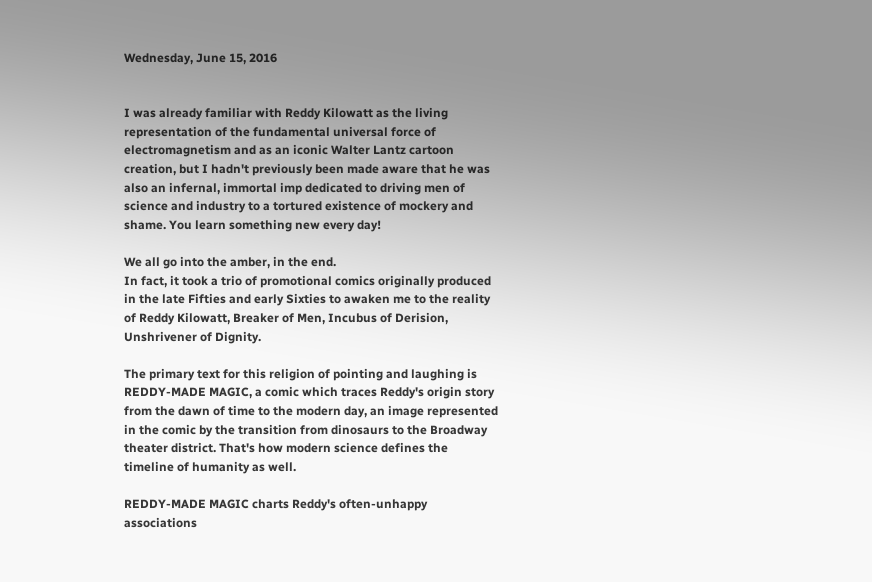Wednesday, June 15, 2016


I was already familiar with Reddy Kilowatt as the living representation of the fundamental universal force of electromagnetism and as an iconic Walter Lantz cartoon creation, but I hadn't previously been made aware that he was also an infernal, immortal imp dedicated to driving men of science and industry to a tortured existence of mockery and shame. You learn something new every day!

We all go into the amber, in the end.
In fact, it took a trio of promotional comics originally produced in the late Fifties and early Sixties to awaken me to the reality of Reddy Kilowatt, Breaker of Men, Incubus of Derision, Unshrivener of Dignity.

The primary text for this religion of pointing and laughing is REDDY-MADE MAGIC, a comic which traces Reddy's origin story from the dawn of time to the modern day, an image represented in the comic by the transition from dinosaurs to the Broadway theater district. That's how modern science defines the timeline of humanity as well.

REDDY-MADE MAGIC charts Reddy's often-unhappy associations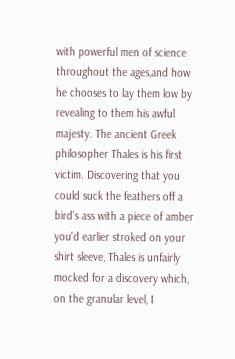with powerful men of science throughout the ages,and how he chooses to lay them low by revealing to them his awful majesty. The ancient Greek philosopher Thales is his first victim. Discovering that you could suck the feathers off a bird's ass with a piece of amber you'd earlier stroked on your shirt sleeve, Thales is unfairly mocked for a discovery which, on the granular level, I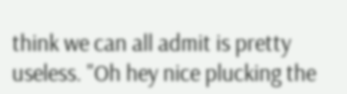think we can all admit is pretty useless. "Oh hey nice plucking the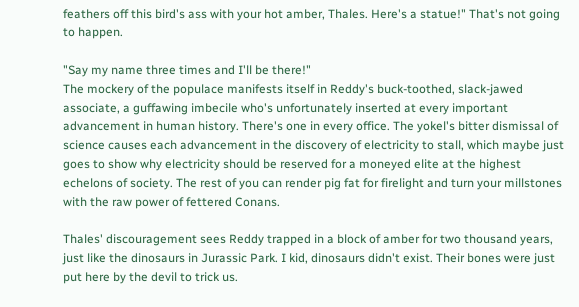feathers off this bird's ass with your hot amber, Thales. Here's a statue!" That's not going to happen.

"Say my name three times and I'll be there!"
The mockery of the populace manifests itself in Reddy's buck-toothed, slack-jawed associate, a guffawing imbecile who's unfortunately inserted at every important advancement in human history. There's one in every office. The yokel's bitter dismissal of science causes each advancement in the discovery of electricity to stall, which maybe just goes to show why electricity should be reserved for a moneyed elite at the highest echelons of society. The rest of you can render pig fat for firelight and turn your millstones with the raw power of fettered Conans.

Thales' discouragement sees Reddy trapped in a block of amber for two thousand years, just like the dinosaurs in Jurassic Park. I kid, dinosaurs didn't exist. Their bones were just put here by the devil to trick us.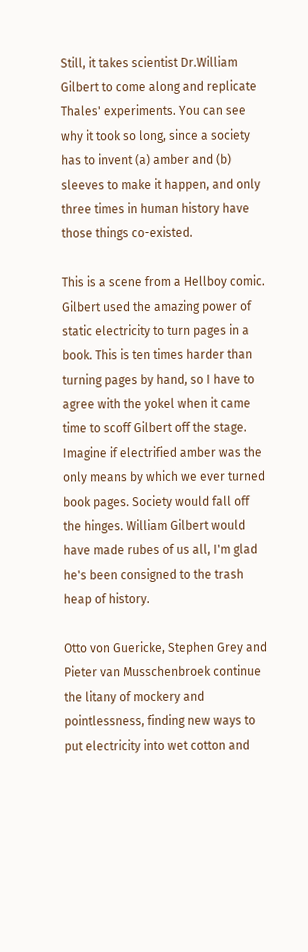Still, it takes scientist Dr.William Gilbert to come along and replicate Thales' experiments. You can see why it took so long, since a society has to invent (a) amber and (b) sleeves to make it happen, and only three times in human history have those things co-existed.

This is a scene from a Hellboy comic.
Gilbert used the amazing power of static electricity to turn pages in a book. This is ten times harder than turning pages by hand, so I have to agree with the yokel when it came time to scoff Gilbert off the stage. Imagine if electrified amber was the only means by which we ever turned book pages. Society would fall off the hinges. William Gilbert would have made rubes of us all, I'm glad he's been consigned to the trash heap of history.

Otto von Guericke, Stephen Grey and Pieter van Musschenbroek continue the litany of mockery and pointlessness, finding new ways to put electricity into wet cotton and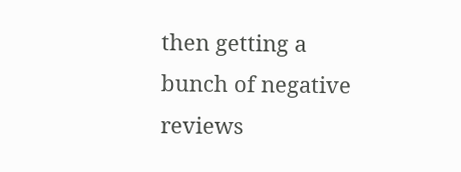then getting a bunch of negative reviews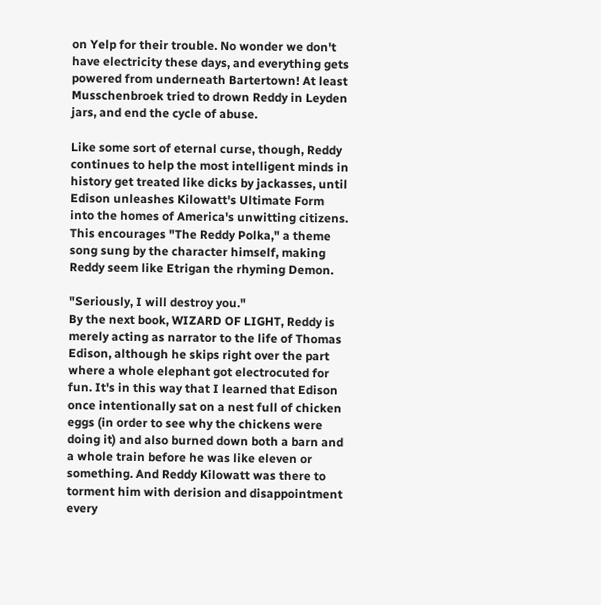on Yelp for their trouble. No wonder we don't have electricity these days, and everything gets powered from underneath Bartertown! At least Musschenbroek tried to drown Reddy in Leyden jars, and end the cycle of abuse.

Like some sort of eternal curse, though, Reddy continues to help the most intelligent minds in history get treated like dicks by jackasses, until Edison unleashes Kilowatt's Ultimate Form into the homes of America's unwitting citizens. This encourages "The Reddy Polka," a theme song sung by the character himself, making Reddy seem like Etrigan the rhyming Demon.

"Seriously, I will destroy you."
By the next book, WIZARD OF LIGHT, Reddy is merely acting as narrator to the life of Thomas Edison, although he skips right over the part where a whole elephant got electrocuted for fun. It's in this way that I learned that Edison once intentionally sat on a nest full of chicken eggs (in order to see why the chickens were doing it) and also burned down both a barn and a whole train before he was like eleven or something. And Reddy Kilowatt was there to torment him with derision and disappointment every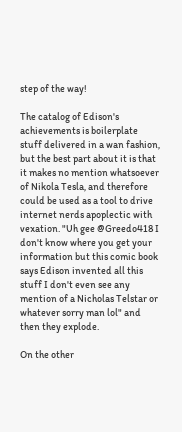step of the way!

The catalog of Edison's achievements is boilerplate stuff delivered in a wan fashion, but the best part about it is that it makes no mention whatsoever of Nikola Tesla, and therefore could be used as a tool to drive internet nerds apoplectic with vexation. "Uh gee @Greedo418 I don't know where you get your information but this comic book says Edison invented all this stuff I don't even see any mention of a Nicholas Telstar or whatever sorry man lol" and then they explode.

On the other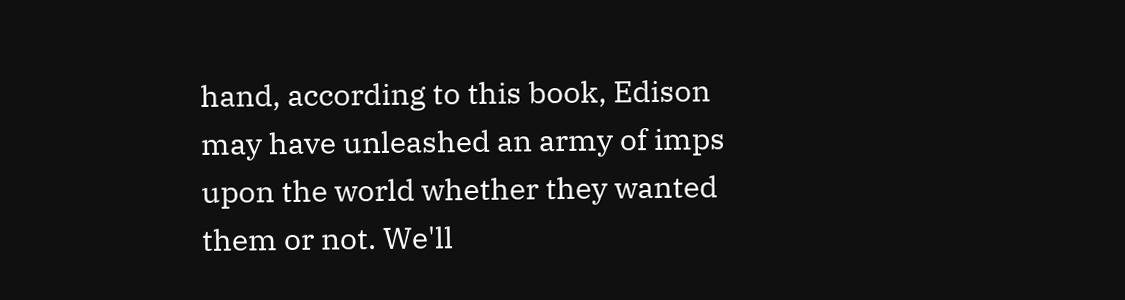hand, according to this book, Edison may have unleashed an army of imps upon the world whether they wanted them or not. We'll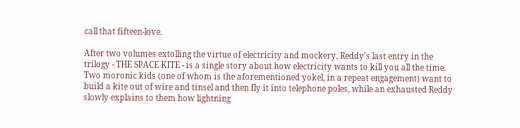call that fifteen-love.

After two volumes extolling the virtue of electricity and mockery, Reddy's last entry in the trilogy - THE SPACE KITE - is a single story about how electricity wants to kill you all the time. Two moronic kids (one of whom is the aforementioned yokel, in a repeat engagement) want to build a kite out of wire and tinsel and then fly it into telephone poles, while an exhausted Reddy slowly explains to them how lightning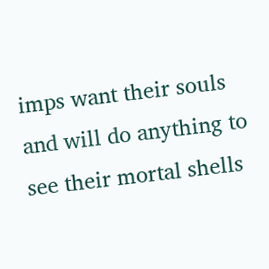imps want their souls and will do anything to see their mortal shells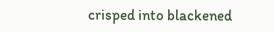crisped into blackened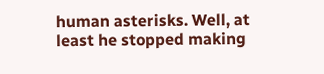human asterisks. Well, at least he stopped making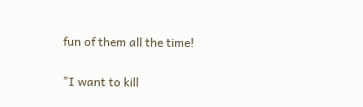fun of them all the time!

"I want to kill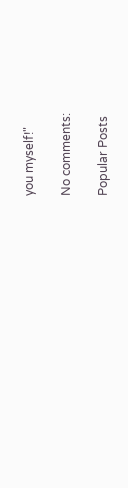you myself!"

No comments:

Popular Posts